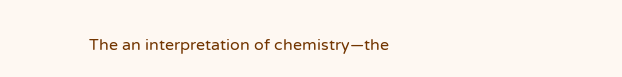The an interpretation of chemistry—the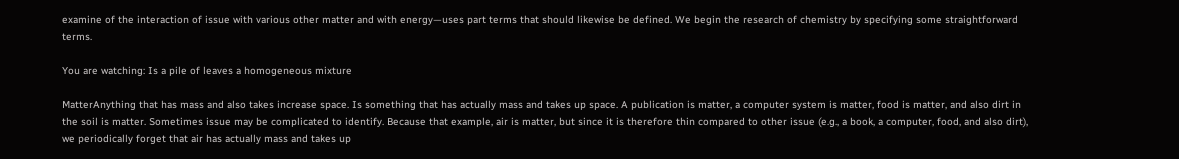examine of the interaction of issue with various other matter and with energy—uses part terms that should likewise be defined. We begin the research of chemistry by specifying some straightforward terms.

You are watching: Is a pile of leaves a homogeneous mixture

MatterAnything that has mass and also takes increase space. Is something that has actually mass and takes up space. A publication is matter, a computer system is matter, food is matter, and also dirt in the soil is matter. Sometimes issue may be complicated to identify. Because that example, air is matter, but since it is therefore thin compared to other issue (e.g., a book, a computer, food, and also dirt), we periodically forget that air has actually mass and takes up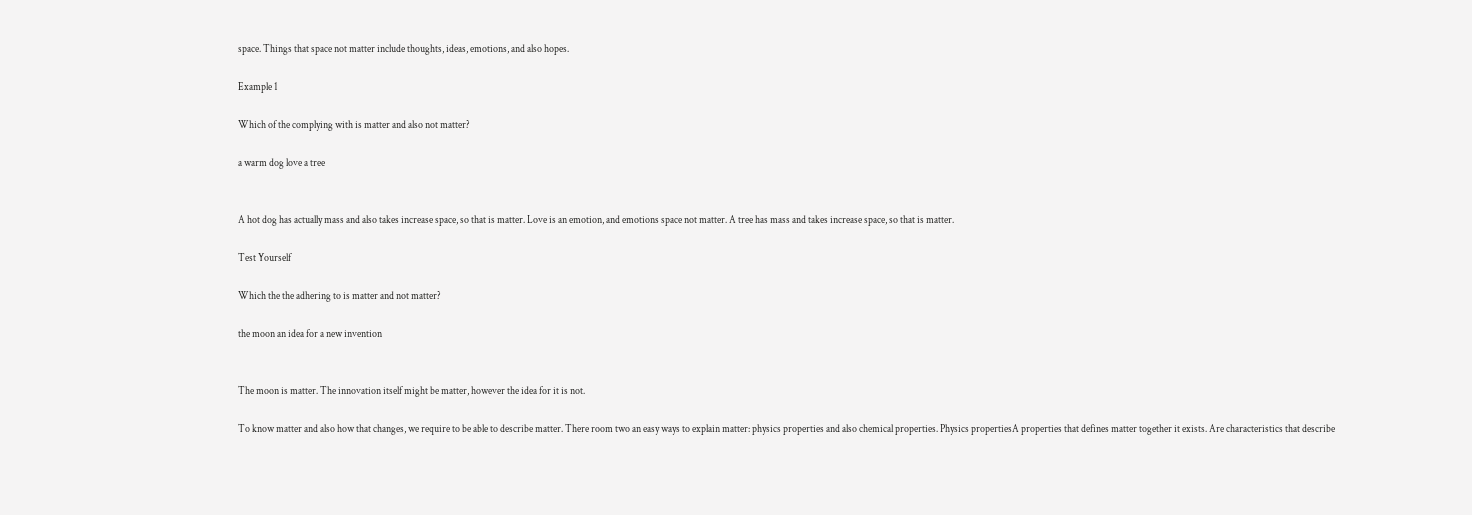space. Things that space not matter include thoughts, ideas, emotions, and also hopes.

Example 1

Which of the complying with is matter and also not matter?

a warm dog love a tree


A hot dog has actually mass and also takes increase space, so that is matter. Love is an emotion, and emotions space not matter. A tree has mass and takes increase space, so that is matter.

Test Yourself

Which the the adhering to is matter and not matter?

the moon an idea for a new invention


The moon is matter. The innovation itself might be matter, however the idea for it is not.

To know matter and also how that changes, we require to be able to describe matter. There room two an easy ways to explain matter: physics properties and also chemical properties. Physics propertiesA properties that defines matter together it exists. Are characteristics that describe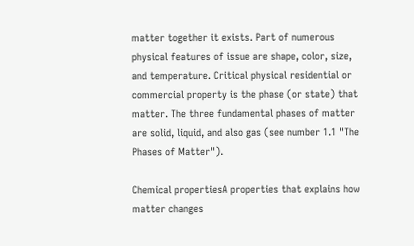matter together it exists. Part of numerous physical features of issue are shape, color, size, and temperature. Critical physical residential or commercial property is the phase (or state) that matter. The three fundamental phases of matter are solid, liquid, and also gas (see number 1.1 "The Phases of Matter").

Chemical propertiesA properties that explains how matter changes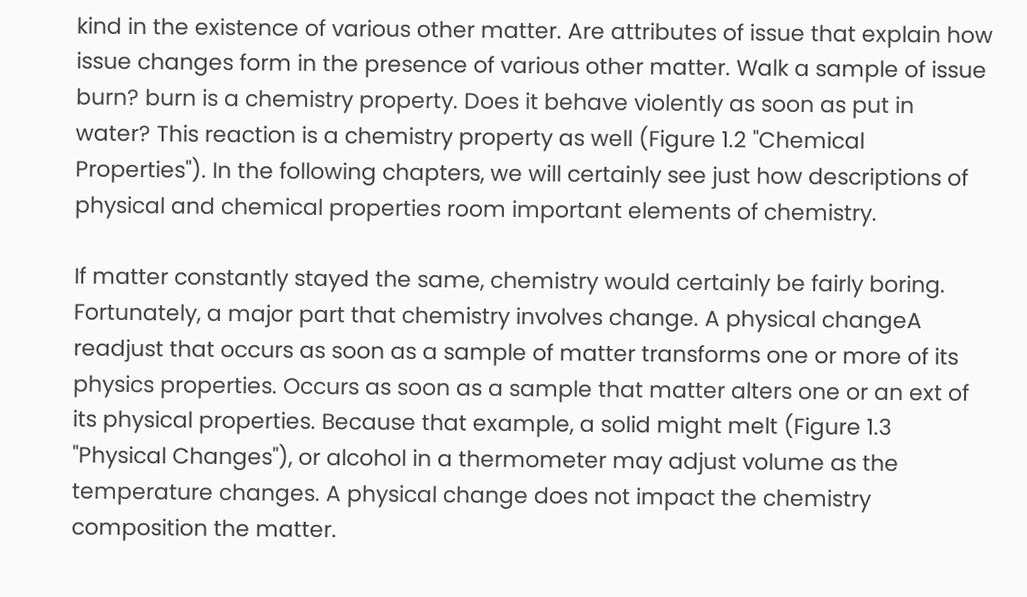kind in the existence of various other matter. Are attributes of issue that explain how issue changes form in the presence of various other matter. Walk a sample of issue burn? burn is a chemistry property. Does it behave violently as soon as put in water? This reaction is a chemistry property as well (Figure 1.2 "Chemical Properties"). In the following chapters, we will certainly see just how descriptions of physical and chemical properties room important elements of chemistry.

If matter constantly stayed the same, chemistry would certainly be fairly boring. Fortunately, a major part that chemistry involves change. A physical changeA readjust that occurs as soon as a sample of matter transforms one or more of its physics properties. Occurs as soon as a sample that matter alters one or an ext of its physical properties. Because that example, a solid might melt (Figure 1.3 "Physical Changes"), or alcohol in a thermometer may adjust volume as the temperature changes. A physical change does not impact the chemistry composition the matter.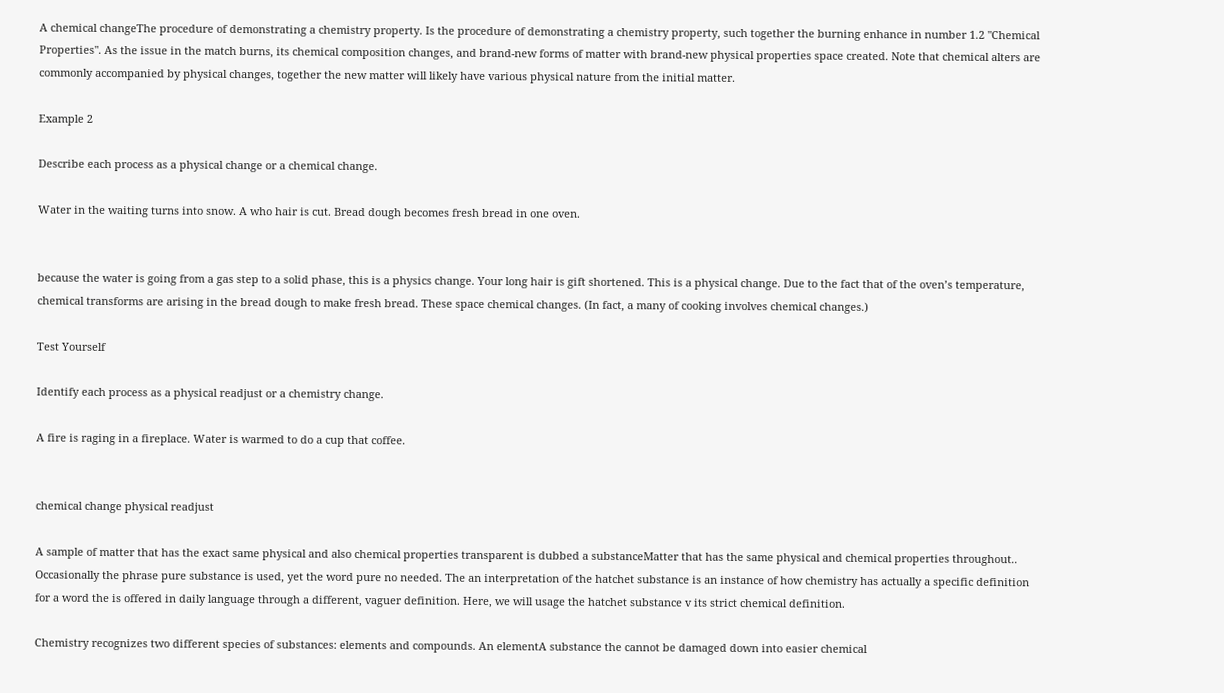A chemical changeThe procedure of demonstrating a chemistry property. Is the procedure of demonstrating a chemistry property, such together the burning enhance in number 1.2 "Chemical Properties". As the issue in the match burns, its chemical composition changes, and brand-new forms of matter with brand-new physical properties space created. Note that chemical alters are commonly accompanied by physical changes, together the new matter will likely have various physical nature from the initial matter.

Example 2

Describe each process as a physical change or a chemical change.

Water in the waiting turns into snow. A who hair is cut. Bread dough becomes fresh bread in one oven.


because the water is going from a gas step to a solid phase, this is a physics change. Your long hair is gift shortened. This is a physical change. Due to the fact that of the oven’s temperature, chemical transforms are arising in the bread dough to make fresh bread. These space chemical changes. (In fact, a many of cooking involves chemical changes.)

Test Yourself

Identify each process as a physical readjust or a chemistry change.

A fire is raging in a fireplace. Water is warmed to do a cup that coffee.


chemical change physical readjust

A sample of matter that has the exact same physical and also chemical properties transparent is dubbed a substanceMatter that has the same physical and chemical properties throughout.. Occasionally the phrase pure substance is used, yet the word pure no needed. The an interpretation of the hatchet substance is an instance of how chemistry has actually a specific definition for a word the is offered in daily language through a different, vaguer definition. Here, we will usage the hatchet substance v its strict chemical definition.

Chemistry recognizes two different species of substances: elements and compounds. An elementA substance the cannot be damaged down into easier chemical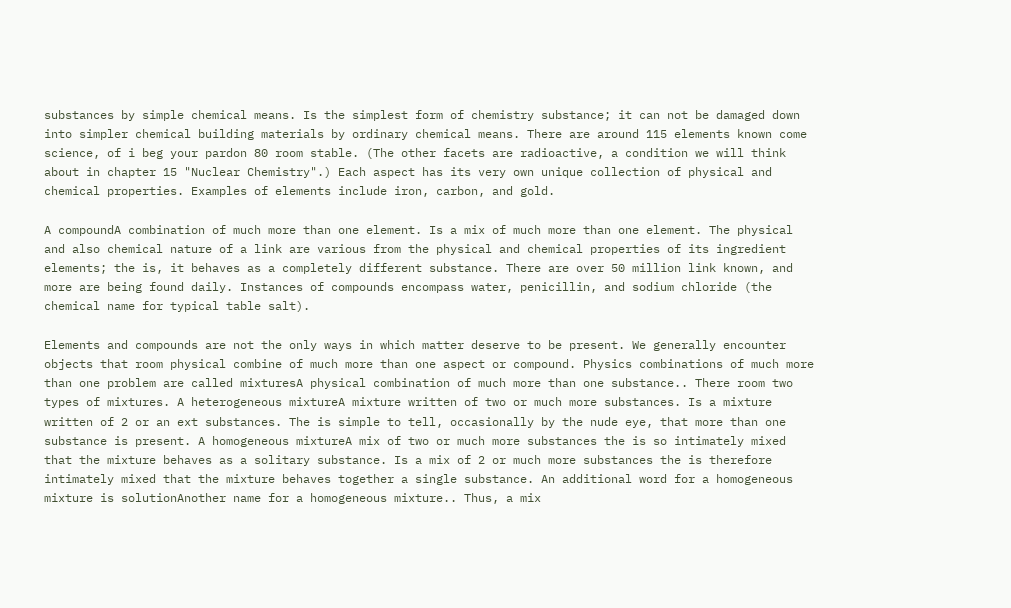substances by simple chemical means. Is the simplest form of chemistry substance; it can not be damaged down into simpler chemical building materials by ordinary chemical means. There are around 115 elements known come science, of i beg your pardon 80 room stable. (The other facets are radioactive, a condition we will think about in chapter 15 "Nuclear Chemistry".) Each aspect has its very own unique collection of physical and chemical properties. Examples of elements include iron, carbon, and gold.

A compoundA combination of much more than one element. Is a mix of much more than one element. The physical and also chemical nature of a link are various from the physical and chemical properties of its ingredient elements; the is, it behaves as a completely different substance. There are over 50 million link known, and more are being found daily. Instances of compounds encompass water, penicillin, and sodium chloride (the chemical name for typical table salt).

Elements and compounds are not the only ways in which matter deserve to be present. We generally encounter objects that room physical combine of much more than one aspect or compound. Physics combinations of much more than one problem are called mixturesA physical combination of much more than one substance.. There room two types of mixtures. A heterogeneous mixtureA mixture written of two or much more substances. Is a mixture written of 2 or an ext substances. The is simple to tell, occasionally by the nude eye, that more than one substance is present. A homogeneous mixtureA mix of two or much more substances the is so intimately mixed that the mixture behaves as a solitary substance. Is a mix of 2 or much more substances the is therefore intimately mixed that the mixture behaves together a single substance. An additional word for a homogeneous mixture is solutionAnother name for a homogeneous mixture.. Thus, a mix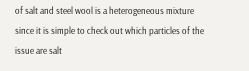of salt and steel wool is a heterogeneous mixture since it is simple to check out which particles of the issue are salt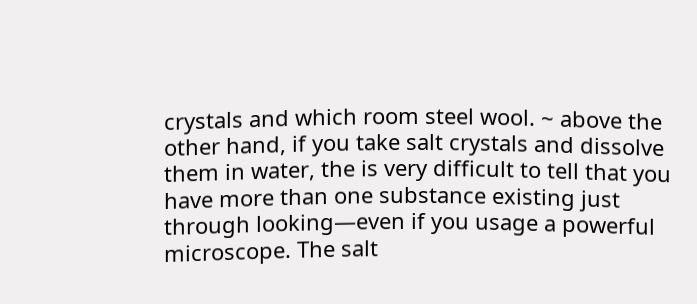crystals and which room steel wool. ~ above the other hand, if you take salt crystals and dissolve them in water, the is very difficult to tell that you have more than one substance existing just through looking—even if you usage a powerful microscope. The salt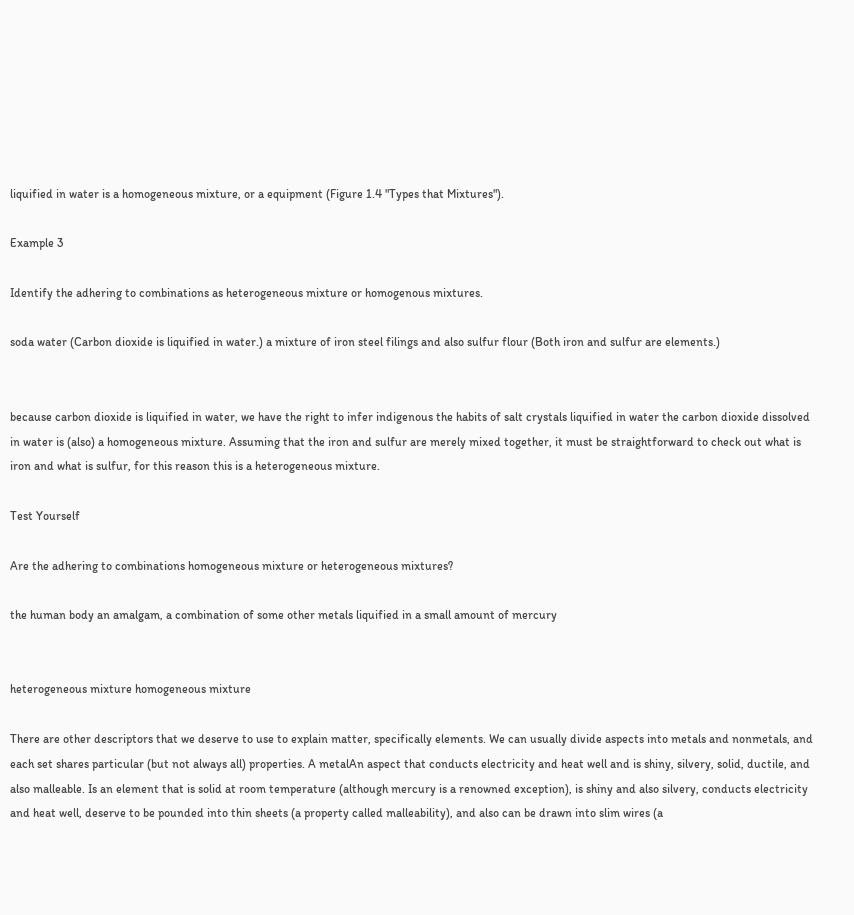liquified in water is a homogeneous mixture, or a equipment (Figure 1.4 "Types that Mixtures").

Example 3

Identify the adhering to combinations as heterogeneous mixture or homogenous mixtures.

soda water (Carbon dioxide is liquified in water.) a mixture of iron steel filings and also sulfur flour (Both iron and sulfur are elements.)


because carbon dioxide is liquified in water, we have the right to infer indigenous the habits of salt crystals liquified in water the carbon dioxide dissolved in water is (also) a homogeneous mixture. Assuming that the iron and sulfur are merely mixed together, it must be straightforward to check out what is iron and what is sulfur, for this reason this is a heterogeneous mixture.

Test Yourself

Are the adhering to combinations homogeneous mixture or heterogeneous mixtures?

the human body an amalgam, a combination of some other metals liquified in a small amount of mercury


heterogeneous mixture homogeneous mixture

There are other descriptors that we deserve to use to explain matter, specifically elements. We can usually divide aspects into metals and nonmetals, and each set shares particular (but not always all) properties. A metalAn aspect that conducts electricity and heat well and is shiny, silvery, solid, ductile, and also malleable. Is an element that is solid at room temperature (although mercury is a renowned exception), is shiny and also silvery, conducts electricity and heat well, deserve to be pounded into thin sheets (a property called malleability), and also can be drawn into slim wires (a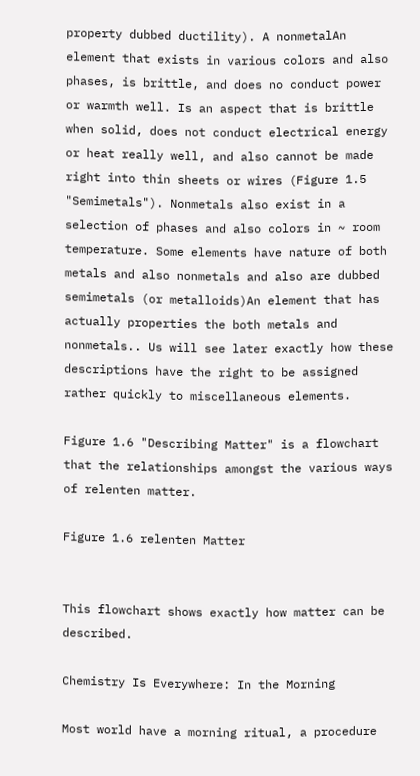property dubbed ductility). A nonmetalAn element that exists in various colors and also phases, is brittle, and does no conduct power or warmth well. Is an aspect that is brittle when solid, does not conduct electrical energy or heat really well, and also cannot be made right into thin sheets or wires (Figure 1.5 "Semimetals"). Nonmetals also exist in a selection of phases and also colors in ~ room temperature. Some elements have nature of both metals and also nonmetals and also are dubbed semimetals (or metalloids)An element that has actually properties the both metals and nonmetals.. Us will see later exactly how these descriptions have the right to be assigned rather quickly to miscellaneous elements.

Figure 1.6 "Describing Matter" is a flowchart that the relationships amongst the various ways of relenten matter.

Figure 1.6 relenten Matter


This flowchart shows exactly how matter can be described.

Chemistry Is Everywhere: In the Morning

Most world have a morning ritual, a procedure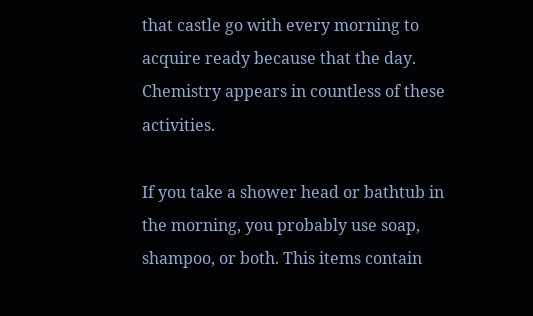that castle go with every morning to acquire ready because that the day. Chemistry appears in countless of these activities.

If you take a shower head or bathtub in the morning, you probably use soap, shampoo, or both. This items contain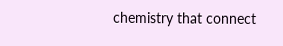chemistry that connect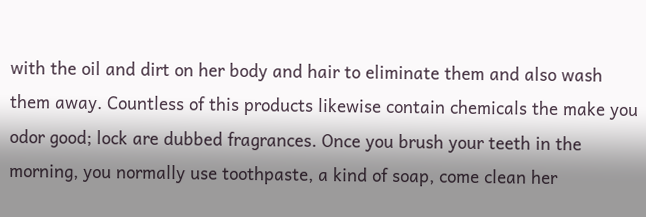with the oil and dirt on her body and hair to eliminate them and also wash them away. Countless of this products likewise contain chemicals the make you odor good; lock are dubbed fragrances. Once you brush your teeth in the morning, you normally use toothpaste, a kind of soap, come clean her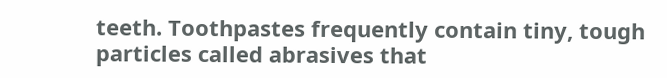teeth. Toothpastes frequently contain tiny, tough particles called abrasives that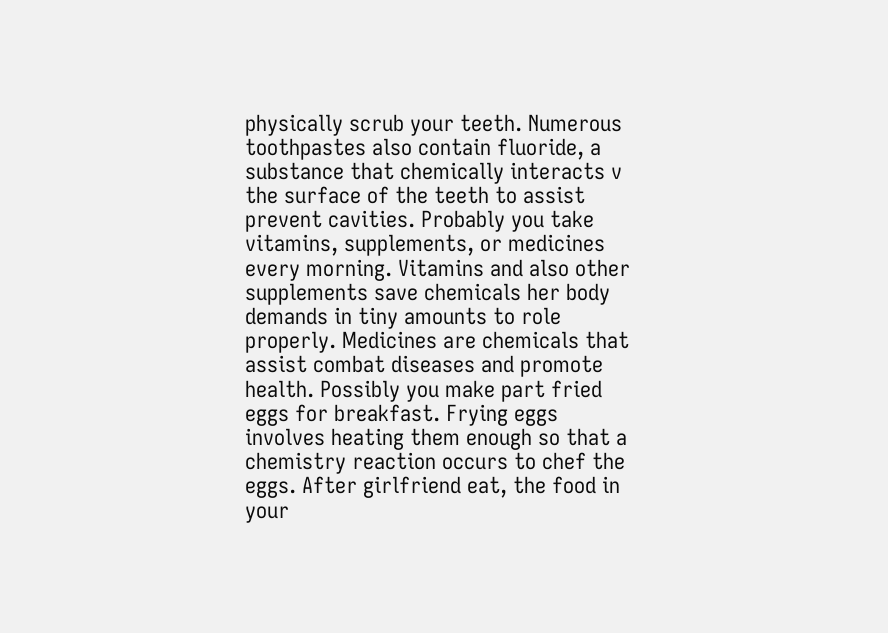physically scrub your teeth. Numerous toothpastes also contain fluoride, a substance that chemically interacts v the surface of the teeth to assist prevent cavities. Probably you take vitamins, supplements, or medicines every morning. Vitamins and also other supplements save chemicals her body demands in tiny amounts to role properly. Medicines are chemicals that assist combat diseases and promote health. Possibly you make part fried eggs for breakfast. Frying eggs involves heating them enough so that a chemistry reaction occurs to chef the eggs. After girlfriend eat, the food in your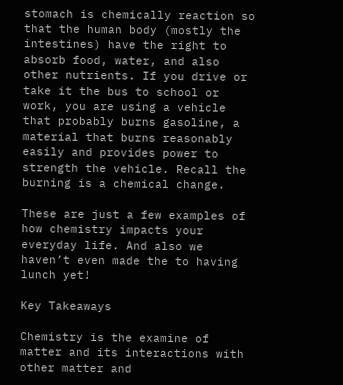stomach is chemically reaction so that the human body (mostly the intestines) have the right to absorb food, water, and also other nutrients. If you drive or take it the bus to school or work, you are using a vehicle that probably burns gasoline, a material that burns reasonably easily and provides power to strength the vehicle. Recall the burning is a chemical change.

These are just a few examples of how chemistry impacts your everyday life. And also we haven’t even made the to having lunch yet!

Key Takeaways

Chemistry is the examine of matter and its interactions with other matter and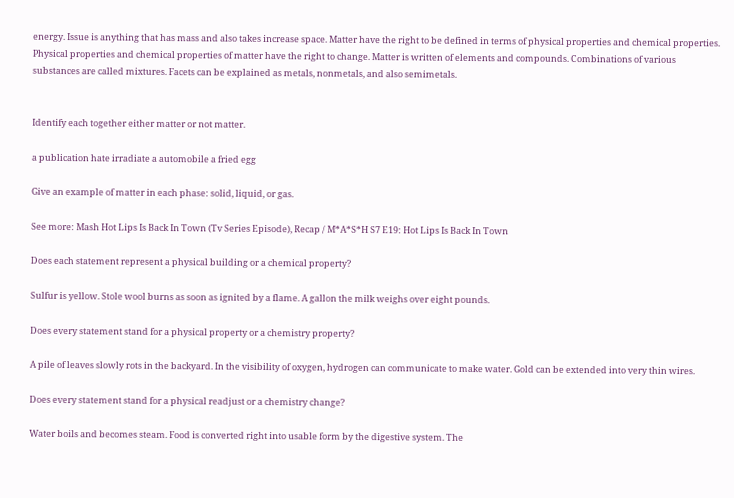energy. Issue is anything that has mass and also takes increase space. Matter have the right to be defined in terms of physical properties and chemical properties. Physical properties and chemical properties of matter have the right to change. Matter is written of elements and compounds. Combinations of various substances are called mixtures. Facets can be explained as metals, nonmetals, and also semimetals.


Identify each together either matter or not matter.

a publication hate irradiate a automobile a fried egg

Give an example of matter in each phase: solid, liquid, or gas.

See more: Mash Hot Lips Is Back In Town (Tv Series Episode), Recap / M*A*S*H S7 E19: Hot Lips Is Back In Town

Does each statement represent a physical building or a chemical property?

Sulfur is yellow. Stole wool burns as soon as ignited by a flame. A gallon the milk weighs over eight pounds.

Does every statement stand for a physical property or a chemistry property?

A pile of leaves slowly rots in the backyard. In the visibility of oxygen, hydrogen can communicate to make water. Gold can be extended into very thin wires.

Does every statement stand for a physical readjust or a chemistry change?

Water boils and becomes steam. Food is converted right into usable form by the digestive system. The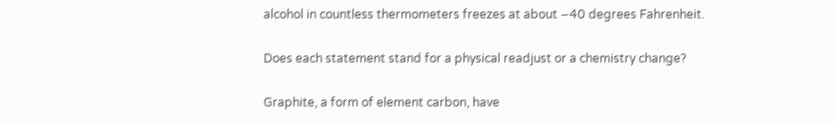alcohol in countless thermometers freezes at about −40 degrees Fahrenheit.

Does each statement stand for a physical readjust or a chemistry change?

Graphite, a form of element carbon, have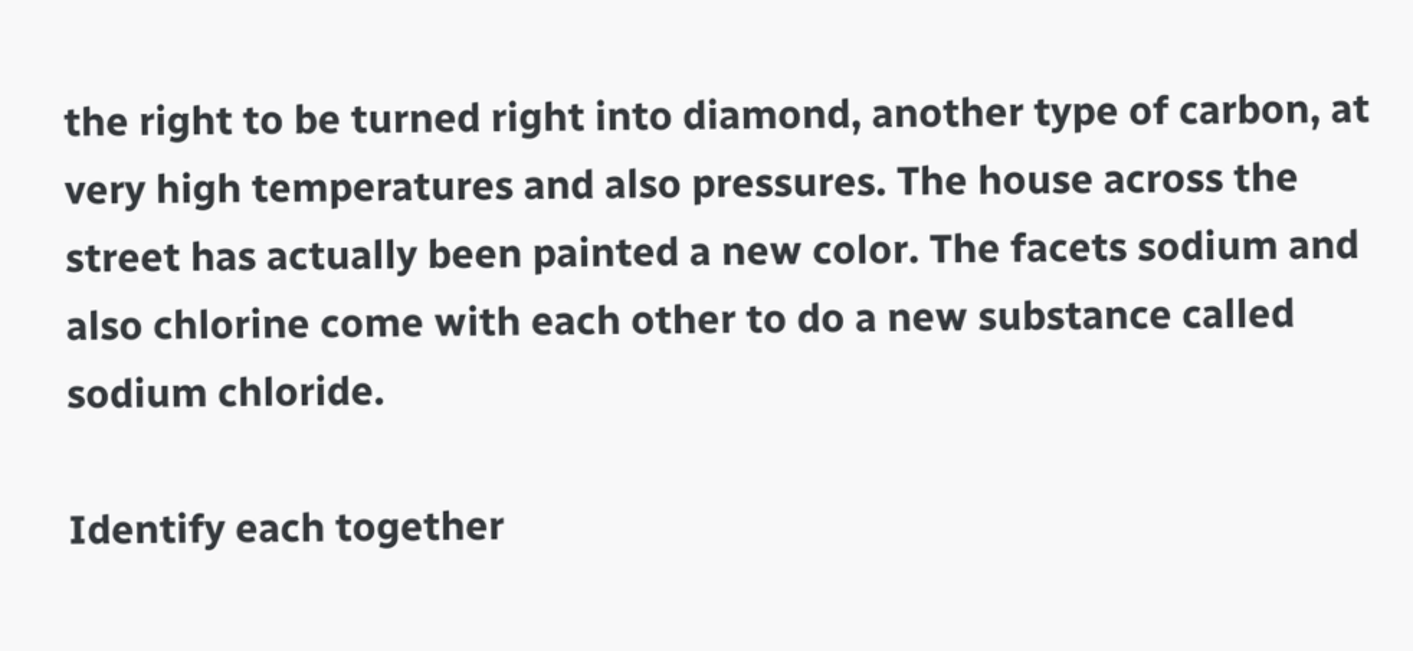the right to be turned right into diamond, another type of carbon, at very high temperatures and also pressures. The house across the street has actually been painted a new color. The facets sodium and also chlorine come with each other to do a new substance called sodium chloride.

Identify each together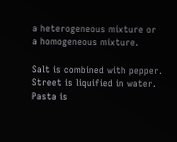a heterogeneous mixture or a homogeneous mixture.

Salt is combined with pepper. Street is liquified in water. Pasta is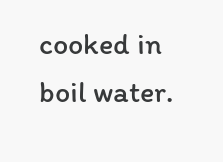cooked in boil water.